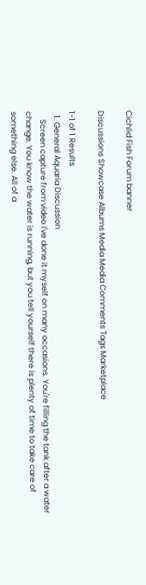Cichlid Fish Forum banner

Discussions Showcase Albums Media Media Comments Tags Marketplace

1-1 of 1 Results
  1. General Aquaria Discussion
    Screen capture from video I've done it myself on many occasions. You're filling the tank after a water change. You know the water is running, but you tell yourself there is plenty of time to take care of something else. All of a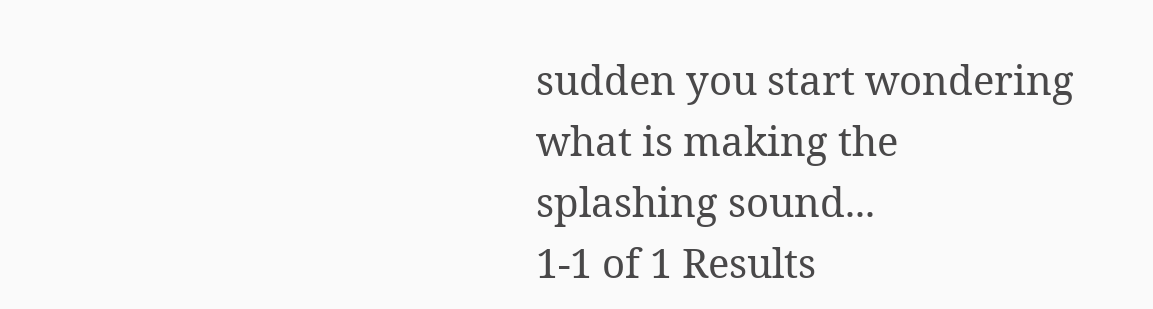sudden you start wondering what is making the splashing sound...
1-1 of 1 Results